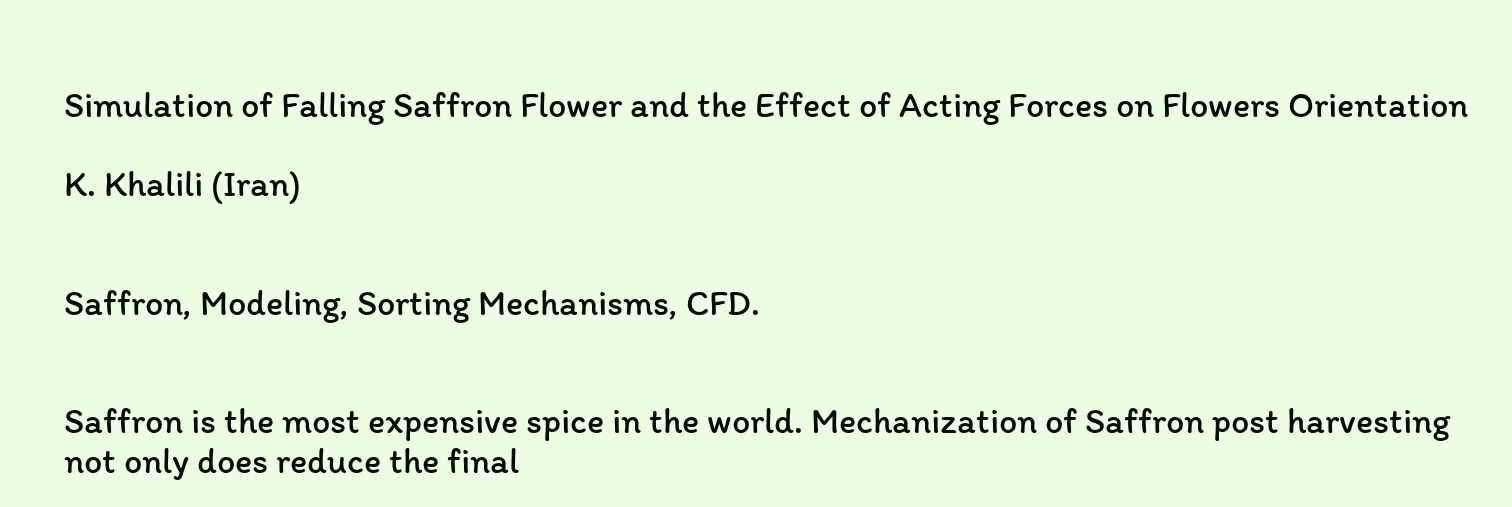Simulation of Falling Saffron Flower and the Effect of Acting Forces on Flowers Orientation

K. Khalili (Iran)


Saffron, Modeling, Sorting Mechanisms, CFD.


Saffron is the most expensive spice in the world. Mechanization of Saffron post harvesting not only does reduce the final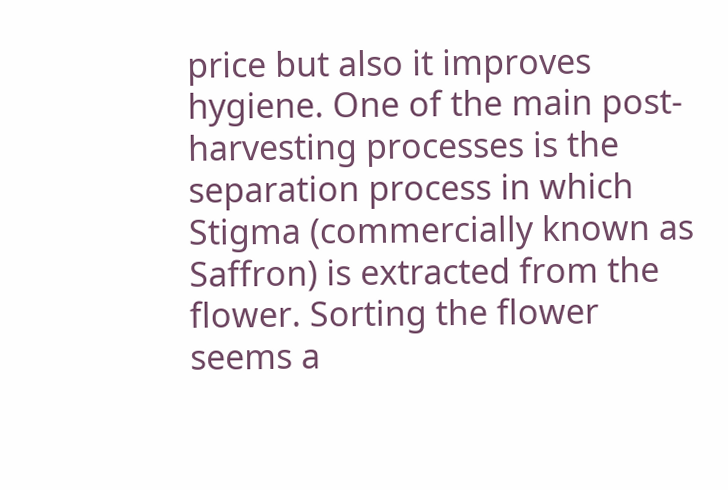price but also it improves hygiene. One of the main post-harvesting processes is the separation process in which Stigma (commercially known as Saffron) is extracted from the flower. Sorting the flower seems a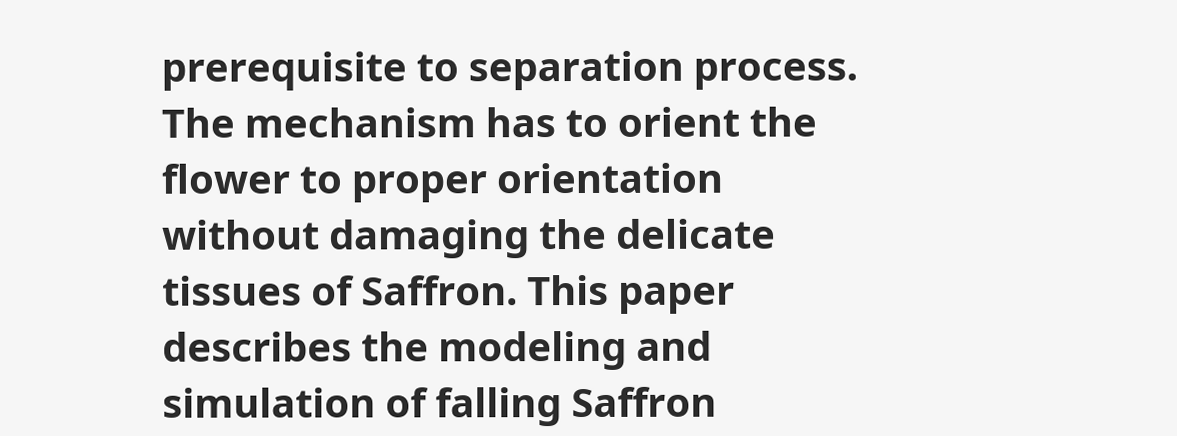prerequisite to separation process. The mechanism has to orient the flower to proper orientation without damaging the delicate tissues of Saffron. This paper describes the modeling and simulation of falling Saffron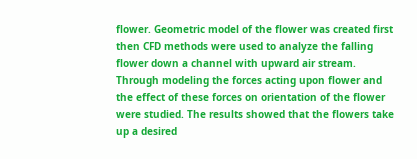flower. Geometric model of the flower was created first then CFD methods were used to analyze the falling flower down a channel with upward air stream. Through modeling the forces acting upon flower and the effect of these forces on orientation of the flower were studied. The results showed that the flowers take up a desired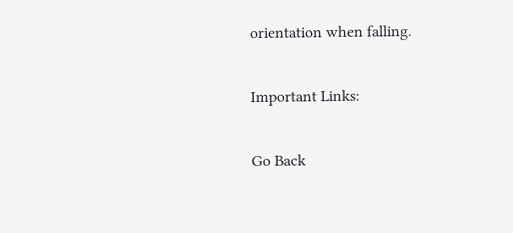orientation when falling.

Important Links:

Go Back